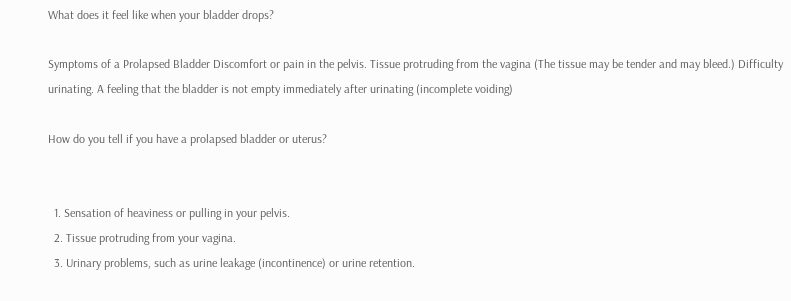What does it feel like when your bladder drops?

Symptoms of a Prolapsed Bladder Discomfort or pain in the pelvis. Tissue protruding from the vagina (The tissue may be tender and may bleed.) Difficulty urinating. A feeling that the bladder is not empty immediately after urinating (incomplete voiding)

How do you tell if you have a prolapsed bladder or uterus?


  1. Sensation of heaviness or pulling in your pelvis.
  2. Tissue protruding from your vagina.
  3. Urinary problems, such as urine leakage (incontinence) or urine retention.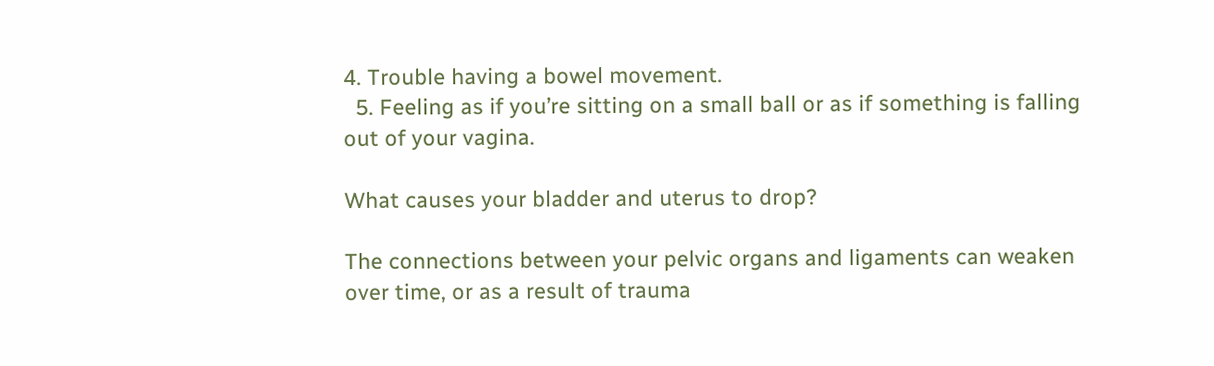4. Trouble having a bowel movement.
  5. Feeling as if you’re sitting on a small ball or as if something is falling out of your vagina.

What causes your bladder and uterus to drop?

The connections between your pelvic organs and ligaments can weaken over time, or as a result of trauma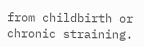from childbirth or chronic straining.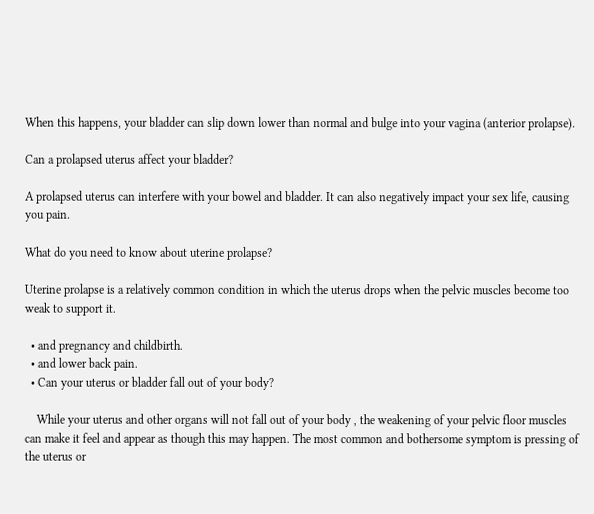When this happens, your bladder can slip down lower than normal and bulge into your vagina (anterior prolapse).

Can a prolapsed uterus affect your bladder?

A prolapsed uterus can interfere with your bowel and bladder. It can also negatively impact your sex life, causing you pain.

What do you need to know about uterine prolapse?

Uterine prolapse is a relatively common condition in which the uterus drops when the pelvic muscles become too weak to support it.

  • and pregnancy and childbirth.
  • and lower back pain.
  • Can your uterus or bladder fall out of your body?

    While your uterus and other organs will not fall out of your body , the weakening of your pelvic floor muscles can make it feel and appear as though this may happen. The most common and bothersome symptom is pressing of the uterus or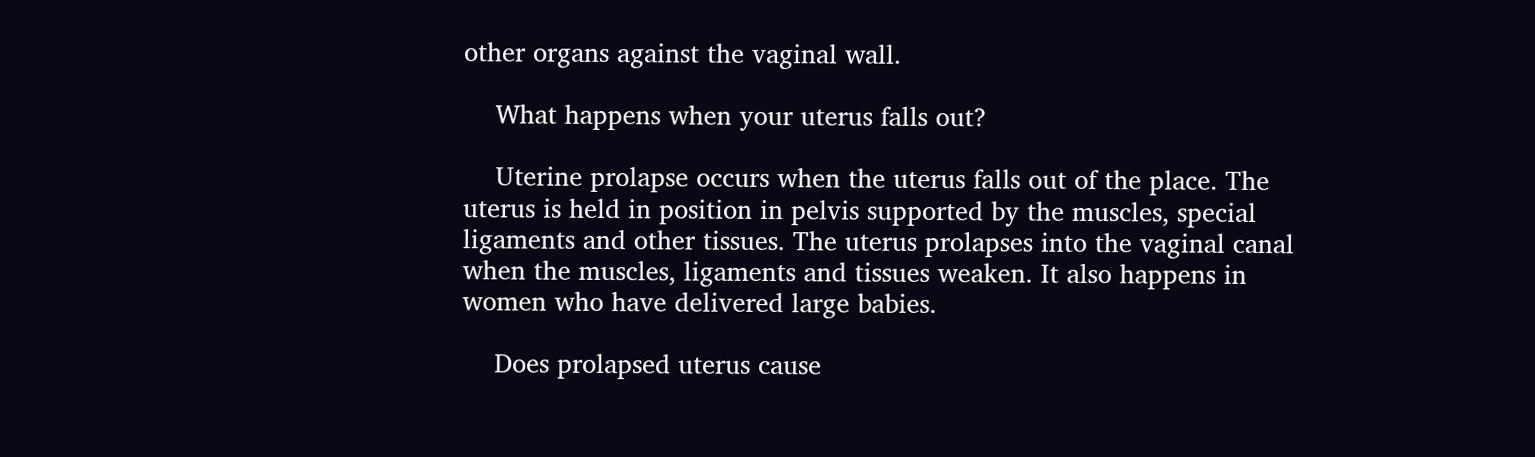other organs against the vaginal wall.

    What happens when your uterus falls out?

    Uterine prolapse occurs when the uterus falls out of the place. The uterus is held in position in pelvis supported by the muscles, special ligaments and other tissues. The uterus prolapses into the vaginal canal when the muscles, ligaments and tissues weaken. It also happens in women who have delivered large babies.

    Does prolapsed uterus cause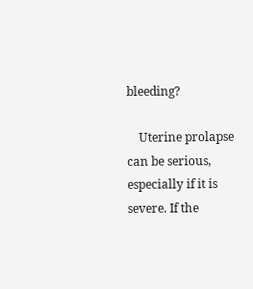bleeding?

    Uterine prolapse can be serious, especially if it is severe. If the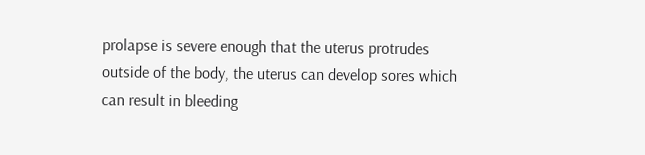prolapse is severe enough that the uterus protrudes outside of the body, the uterus can develop sores which can result in bleeding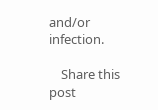and/or infection.

    Share this post